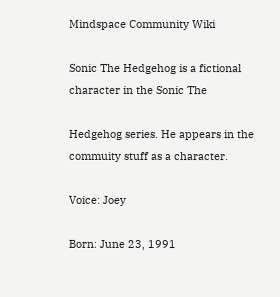Mindspace Community Wiki

Sonic The Hedgehog is a fictional character in the Sonic The

Hedgehog series. He appears in the commuity stuff as a character.

Voice: Joey

Born: June 23, 1991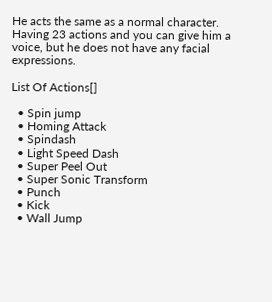He acts the same as a normal character. Having 23 actions and you can give him a voice, but he does not have any facial expressions.

List Of Actions[]

  • Spin jump
  • Homing Attack
  • Spindash
  • Light Speed Dash
  • Super Peel Out
  • Super Sonic Transform
  • Punch
  • Kick
  • Wall Jump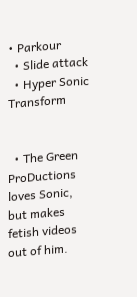• Parkour
  • Slide attack
  • Hyper Sonic Transform


  • The Green ProDuctions loves Sonic, but makes fetish videos out of him.